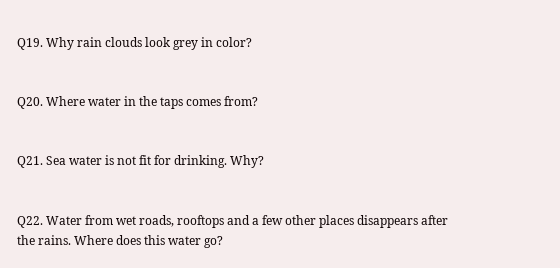Q19. Why rain clouds look grey in color?


Q20. Where water in the taps comes from?


Q21. Sea water is not fit for drinking. Why?


Q22. Water from wet roads, rooftops and a few other places disappears after the rains. Where does this water go?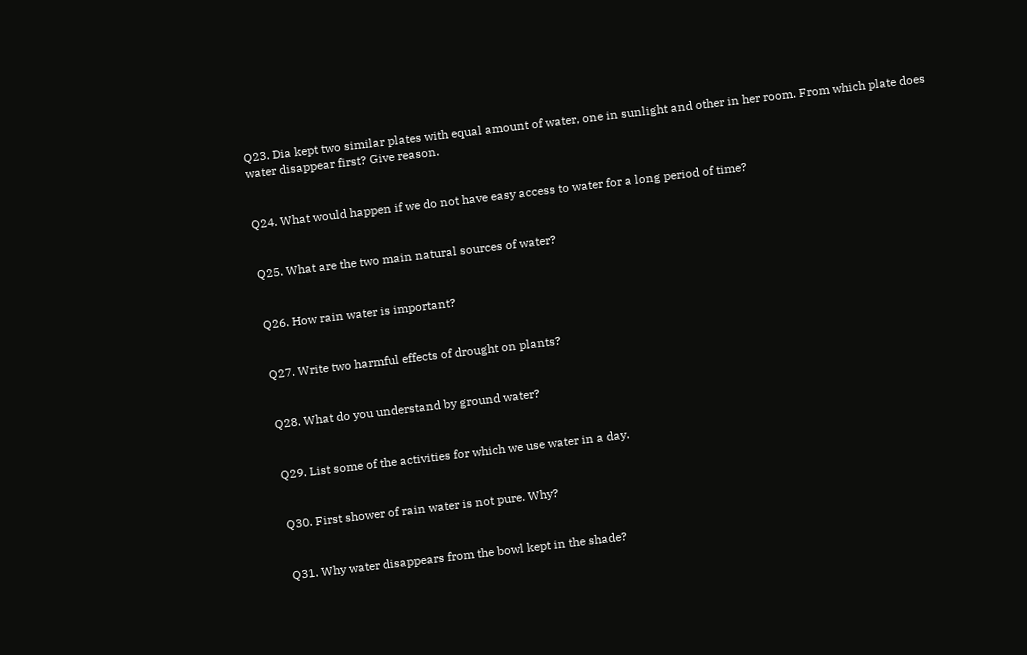Q23. Dia kept two similar plates with equal amount of water, one in sunlight and other in her room. From which plate does water disappear first? Give reason.


Q24. What would happen if we do not have easy access to water for a long period of time?


Q25. What are the two main natural sources of water?


Q26. How rain water is important?


Q27. Write two harmful effects of drought on plants?


Q28. What do you understand by ground water?


Q29. List some of the activities for which we use water in a day.


Q30. First shower of rain water is not pure. Why?


Q31. Why water disappears from the bowl kept in the shade?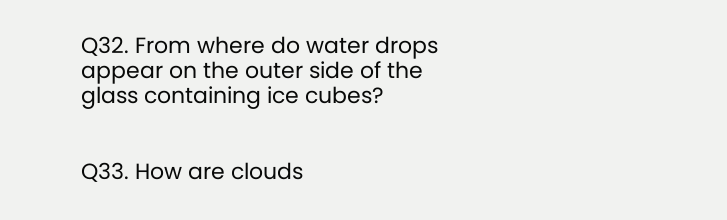Q32. From where do water drops appear on the outer side of the glass containing ice cubes?


Q33. How are clouds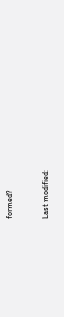formed?


Last modified: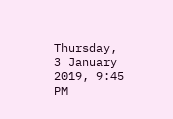Thursday, 3 January 2019, 9:45 PM